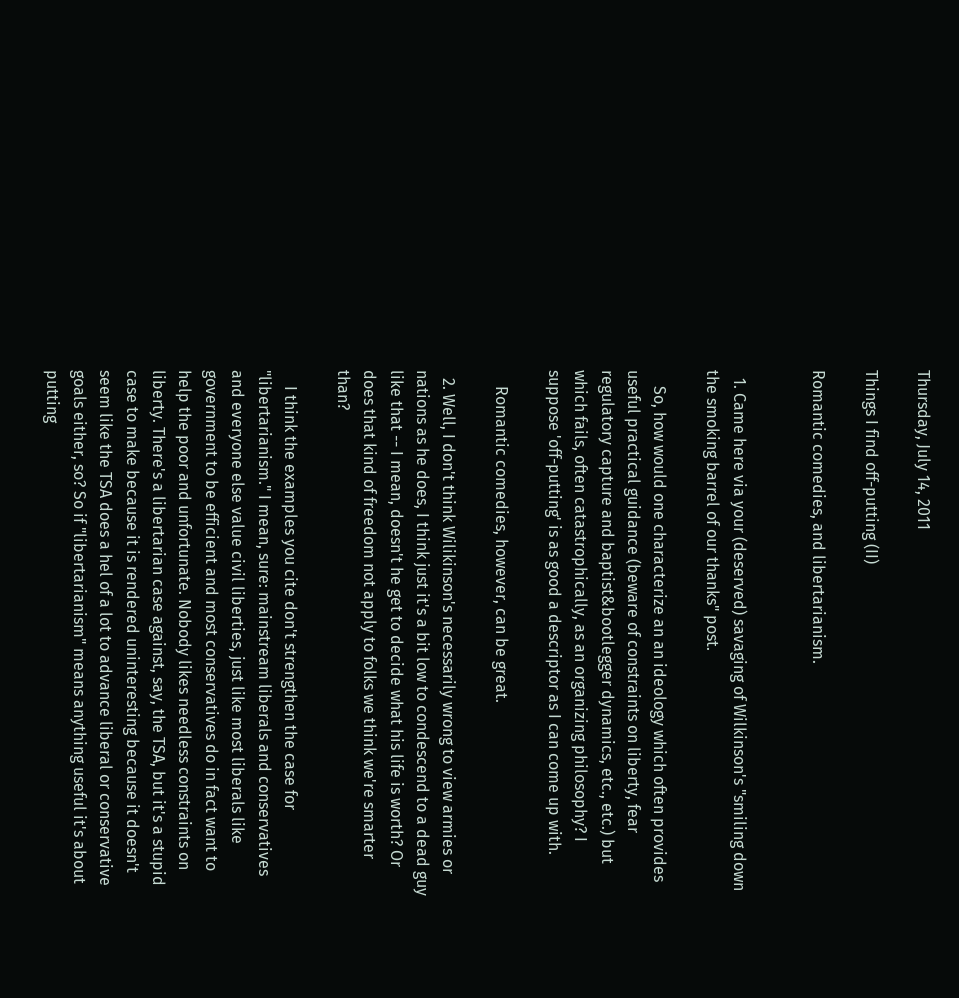Thursday, July 14, 2011

Things I find off-putting (II)

Romantic comedies, and libertarianism.


  1. Came here via your (deserved) savaging of Wilkinson's "smiling down the smoking barrel of our thanks" post.

    So, how would one characterize an an ideology which often provides useful practical guidance (beware of constraints on liberty, fear regulatory capture and baptist&bootlegger dynamics, etc., etc.) but which fails, often catastrophically, as an organizing philosophy? I suppose 'off-putting' is as good a descriptor as I can come up with.

    Romantic comedies, however, can be great.

  2. Well, I don't think Wilikinson's necessarily wrong to view armies or nations as he does, I think just it's a bit low to condescend to a dead guy like that -- I mean, doesn't he get to decide what his life is worth? Or does that kind of freedom not apply to folks we think we're smarter than?

    I think the examples you cite don't strengthen the case for "libertarianism." I mean, sure: mainstream liberals and conservatives and everyone else value civil liberties, just like most liberals like government to be efficient and most conservatives do in fact want to help the poor and unfortunate. Nobody likes needless constraints on liberty. There's a libertarian case against, say, the TSA, but it's a stupid case to make because it is rendered uninteresting because it doesn't seem like the TSA does a hel of a lot to advance liberal or conservative goals either, so? So if "libertarianism" means anything useful it's about putting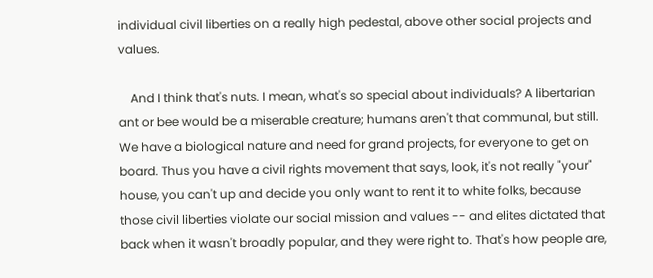individual civil liberties on a really high pedestal, above other social projects and values.

    And I think that's nuts. I mean, what's so special about individuals? A libertarian ant or bee would be a miserable creature; humans aren't that communal, but still. We have a biological nature and need for grand projects, for everyone to get on board. Thus you have a civil rights movement that says, look, it's not really "your" house, you can't up and decide you only want to rent it to white folks, because those civil liberties violate our social mission and values -- and elites dictated that back when it wasn't broadly popular, and they were right to. That's how people are,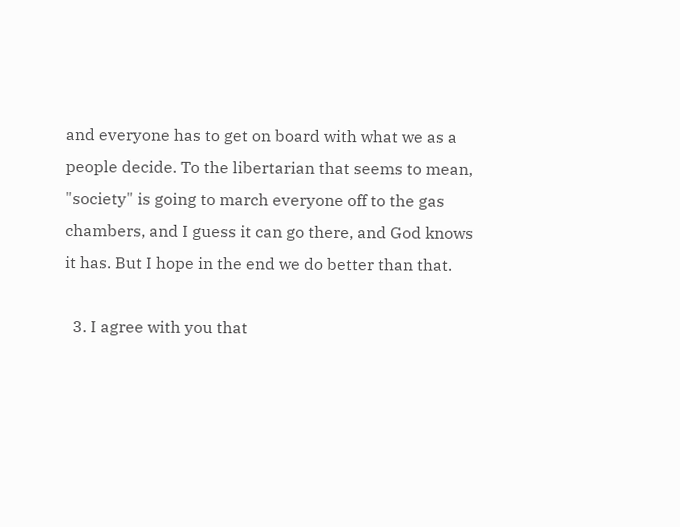and everyone has to get on board with what we as a people decide. To the libertarian that seems to mean, "society" is going to march everyone off to the gas chambers, and I guess it can go there, and God knows it has. But I hope in the end we do better than that.

  3. I agree with you that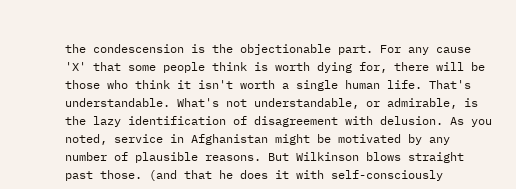the condescension is the objectionable part. For any cause 'X' that some people think is worth dying for, there will be those who think it isn't worth a single human life. That's understandable. What's not understandable, or admirable, is the lazy identification of disagreement with delusion. As you noted, service in Afghanistan might be motivated by any number of plausible reasons. But Wilkinson blows straight past those. (and that he does it with self-consciously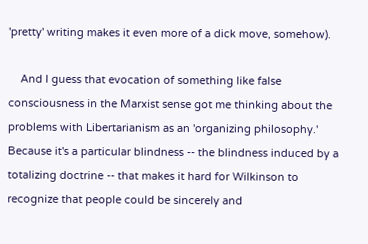'pretty' writing makes it even more of a dick move, somehow).

    And I guess that evocation of something like false consciousness in the Marxist sense got me thinking about the problems with Libertarianism as an 'organizing philosophy.' Because it's a particular blindness -- the blindness induced by a totalizing doctrine -- that makes it hard for Wilkinson to recognize that people could be sincerely and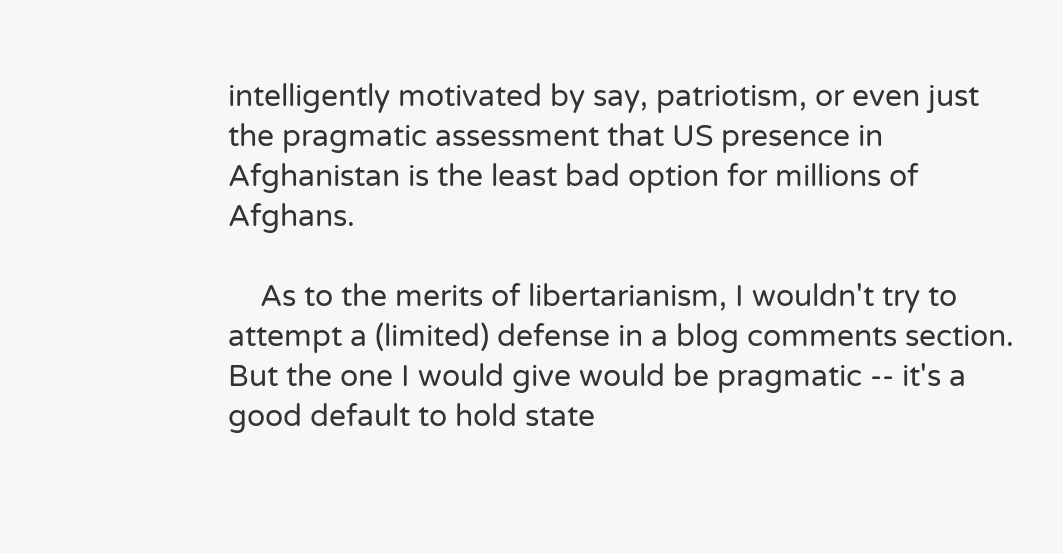intelligently motivated by say, patriotism, or even just the pragmatic assessment that US presence in Afghanistan is the least bad option for millions of Afghans.

    As to the merits of libertarianism, I wouldn't try to attempt a (limited) defense in a blog comments section. But the one I would give would be pragmatic -- it's a good default to hold state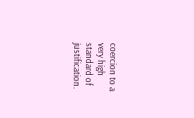coercion to a very high standard of justification.